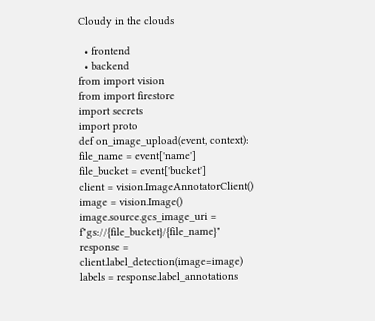Cloudy in the clouds

  • frontend
  • backend
from import vision
from import firestore
import secrets
import proto
def on_image_upload(event, context):
file_name = event['name']
file_bucket = event['bucket']
client = vision.ImageAnnotatorClient()
image = vision.Image()
image.source.gcs_image_uri = f"gs://{file_bucket}/{file_name}"
response = client.label_detection(image=image)
labels = response.label_annotations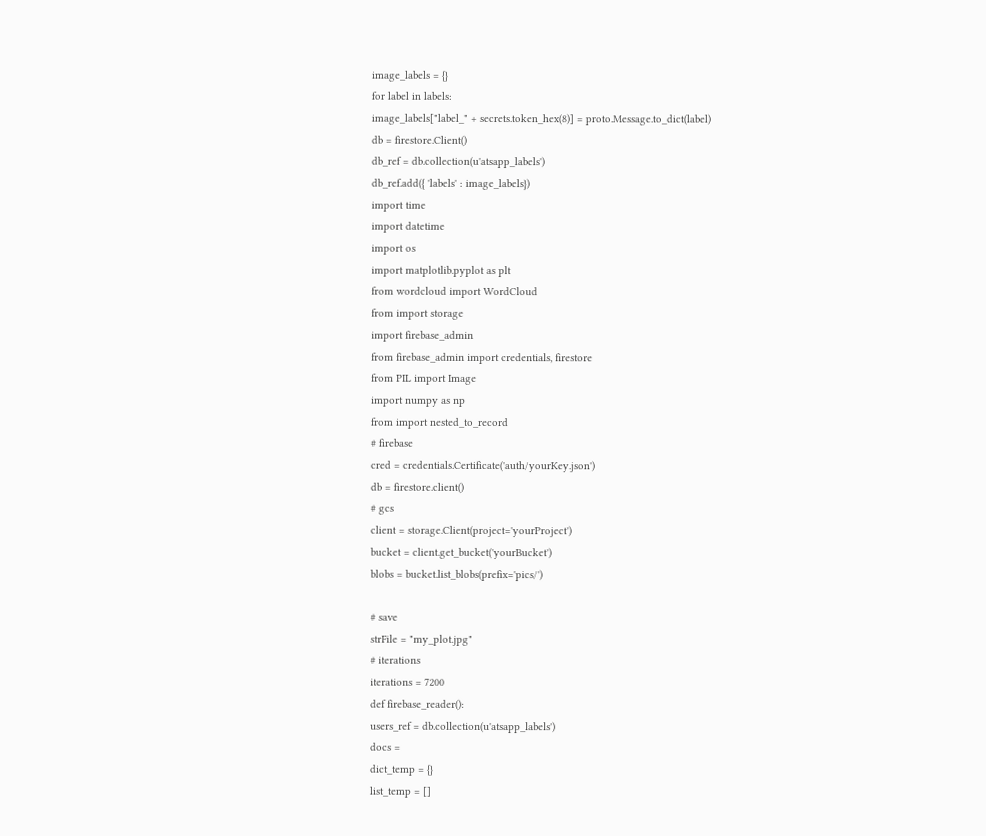image_labels = {}
for label in labels:
image_labels["label_" + secrets.token_hex(8)] = proto.Message.to_dict(label)
db = firestore.Client()
db_ref = db.collection(u'atsapp_labels')
db_ref.add({ 'labels' : image_labels})
import time
import datetime
import os
import matplotlib.pyplot as plt
from wordcloud import WordCloud
from import storage
import firebase_admin
from firebase_admin import credentials, firestore
from PIL import Image
import numpy as np
from import nested_to_record
# firebase
cred = credentials.Certificate('auth/yourKey.json')
db = firestore.client()
# gcs
client = storage.Client(project='yourProject')
bucket = client.get_bucket('yourBucket')
blobs = bucket.list_blobs(prefix='pics/')

# save
strFile = "my_plot.jpg"
# iterations
iterations = 7200
def firebase_reader():
users_ref = db.collection(u'atsapp_labels')
docs =
dict_temp = {}
list_temp = []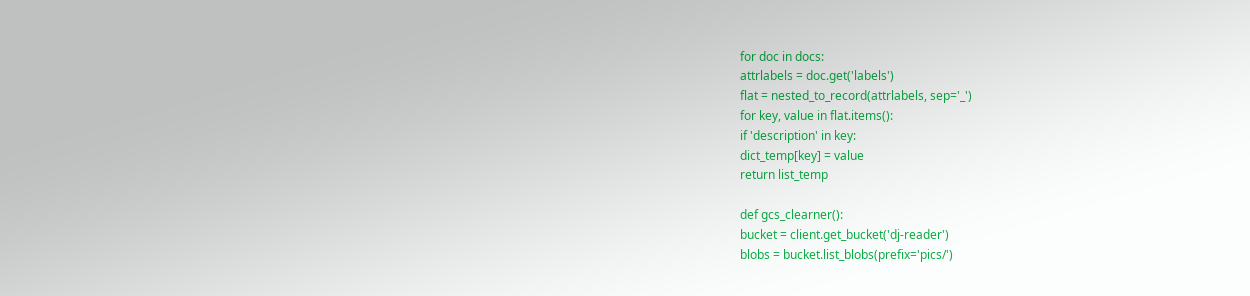for doc in docs:
attrlabels = doc.get('labels')
flat = nested_to_record(attrlabels, sep='_')
for key, value in flat.items():
if 'description' in key:
dict_temp[key] = value
return list_temp

def gcs_clearner():
bucket = client.get_bucket('dj-reader')
blobs = bucket.list_blobs(prefix='pics/')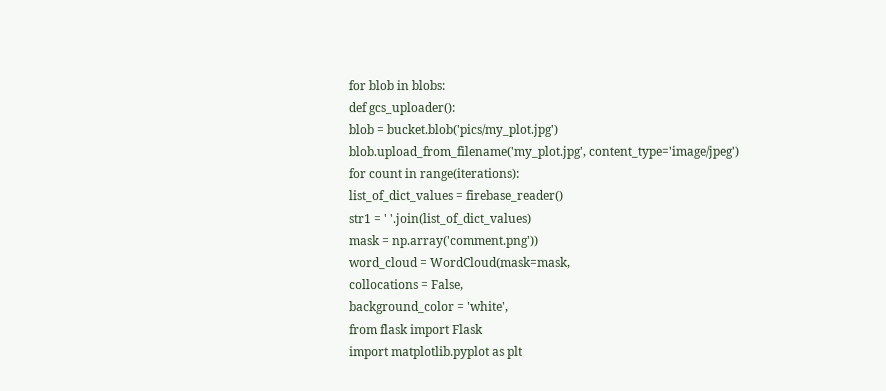for blob in blobs:
def gcs_uploader():
blob = bucket.blob('pics/my_plot.jpg')
blob.upload_from_filename('my_plot.jpg', content_type='image/jpeg')
for count in range(iterations):
list_of_dict_values = firebase_reader()
str1 = ' '.join(list_of_dict_values)
mask = np.array('comment.png'))
word_cloud = WordCloud(mask=mask,
collocations = False,
background_color = 'white',
from flask import Flask
import matplotlib.pyplot as plt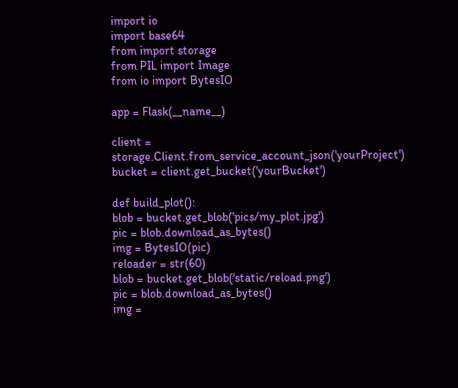import io
import base64
from import storage
from PIL import Image
from io import BytesIO

app = Flask(__name__)

client = storage.Client.from_service_account_json('yourProject')
bucket = client.get_bucket('yourBucket')

def build_plot():
blob = bucket.get_blob('pics/my_plot.jpg')
pic = blob.download_as_bytes()
img = BytesIO(pic)
reloader = str(60)
blob = bucket.get_blob('static/reload.png')
pic = blob.download_as_bytes()
img =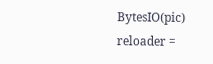BytesIO(pic)
reloader =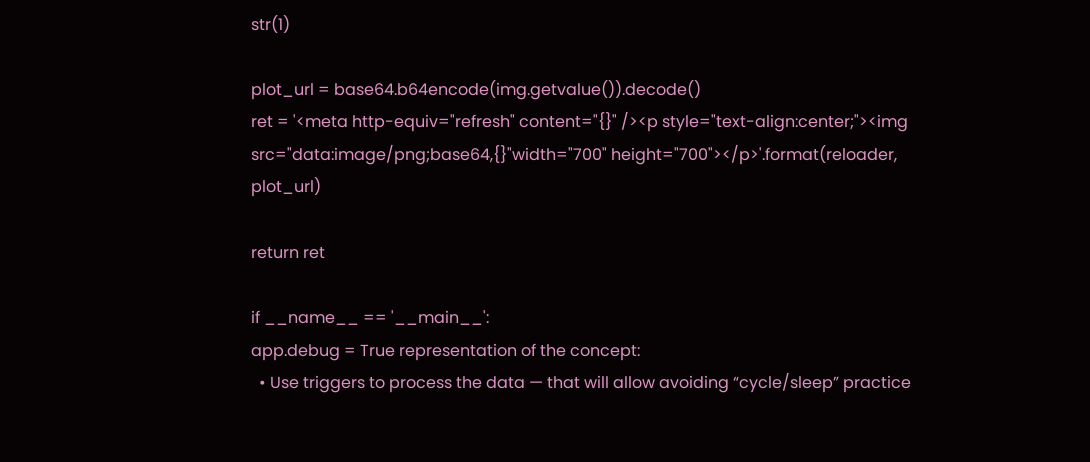str(1)

plot_url = base64.b64encode(img.getvalue()).decode()
ret = '<meta http-equiv="refresh" content="{}" /><p style="text-align:center;"><img src="data:image/png;base64,{}"width="700" height="700"></p>'.format(reloader, plot_url)

return ret

if __name__ == '__main__':
app.debug = True representation of the concept:
  • Use triggers to process the data — that will allow avoiding “cycle/sleep” practice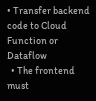• Transfer backend code to Cloud Function or Dataflow
  • The frontend must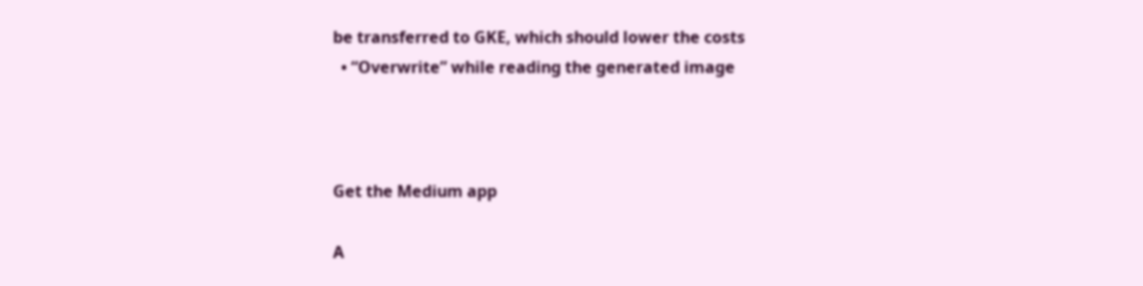be transferred to GKE, which should lower the costs
  • “Overwrite” while reading the generated image



Get the Medium app

A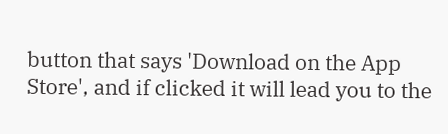button that says 'Download on the App Store', and if clicked it will lead you to the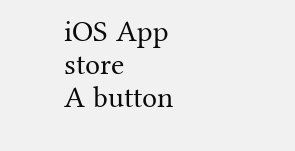iOS App store
A button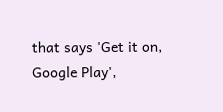that says 'Get it on, Google Play',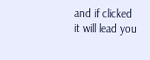and if clicked it will lead you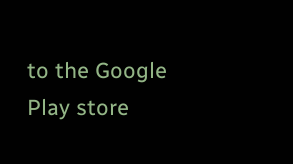to the Google Play store